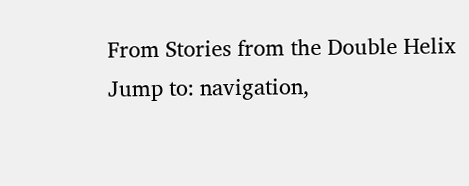From Stories from the Double Helix
Jump to: navigation,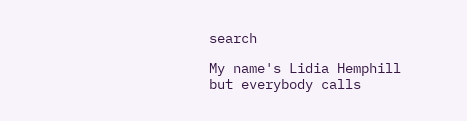search

My name's Lidia Hemphill but everybody calls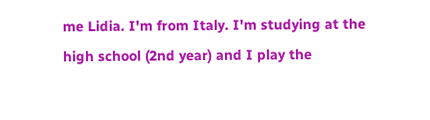me Lidia. I'm from Italy. I'm studying at the high school (2nd year) and I play the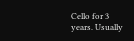Cello for 3 years. Usually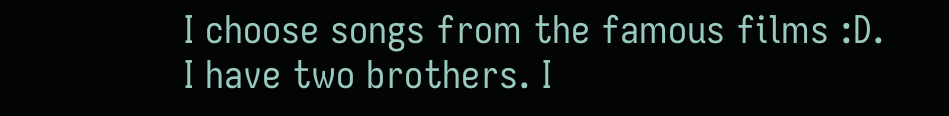I choose songs from the famous films :D.
I have two brothers. I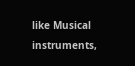like Musical instruments,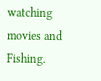watching movies and Fishing.